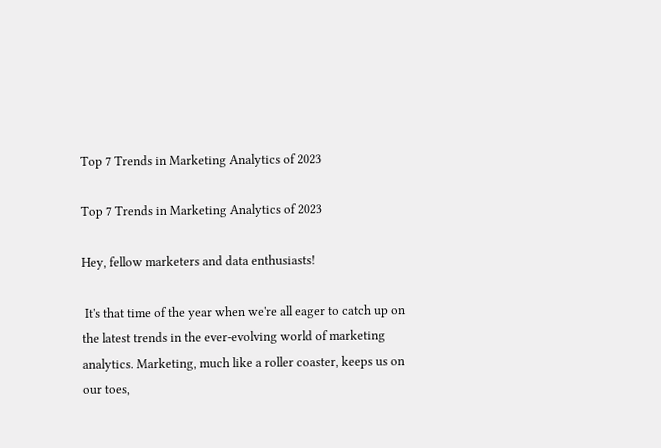Top 7 Trends in Marketing Analytics of 2023

Top 7 Trends in Marketing Analytics of 2023

Hey, fellow marketers and data enthusiasts!

 It's that time of the year when we're all eager to catch up on the latest trends in the ever-evolving world of marketing analytics. Marketing, much like a roller coaster, keeps us on our toes,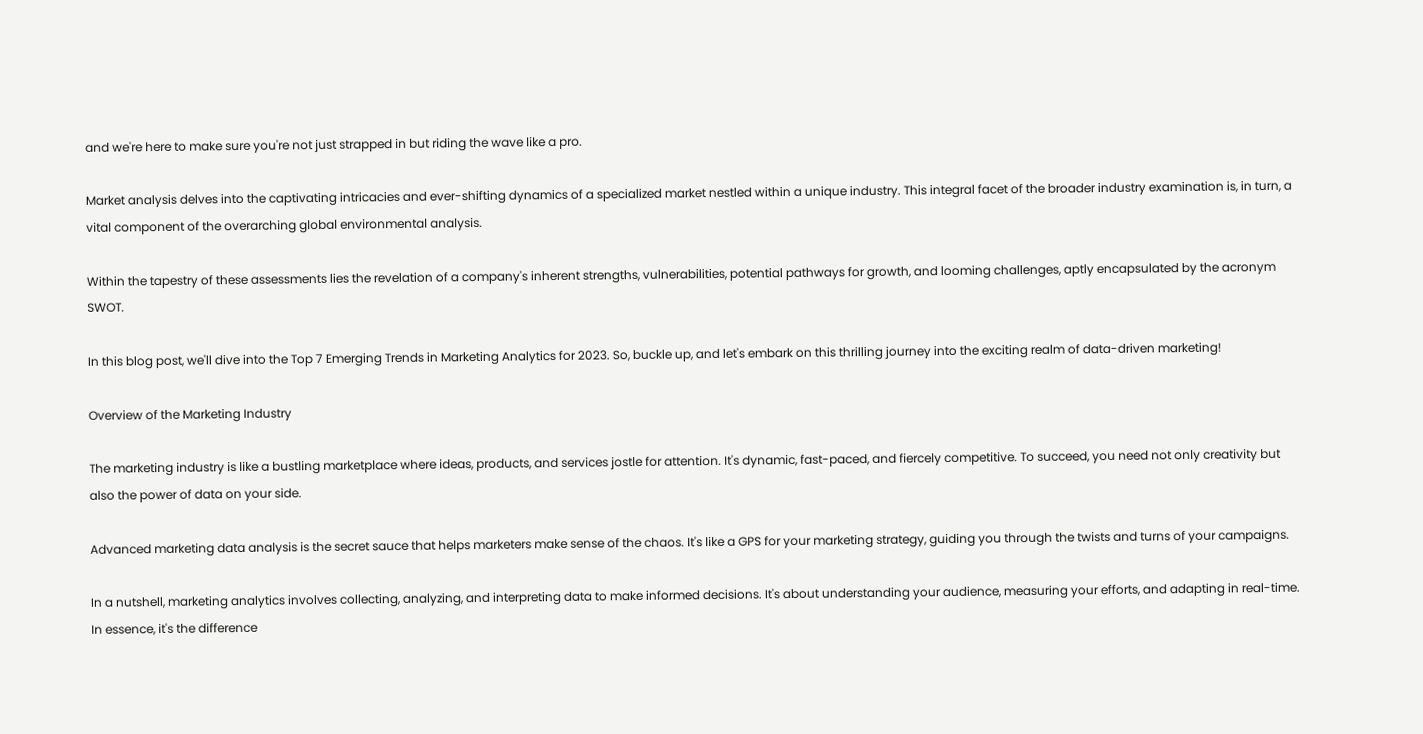and we're here to make sure you're not just strapped in but riding the wave like a pro.

Market analysis delves into the captivating intricacies and ever-shifting dynamics of a specialized market nestled within a unique industry. This integral facet of the broader industry examination is, in turn, a vital component of the overarching global environmental analysis.

Within the tapestry of these assessments lies the revelation of a company's inherent strengths, vulnerabilities, potential pathways for growth, and looming challenges, aptly encapsulated by the acronym SWOT.

In this blog post, we'll dive into the Top 7 Emerging Trends in Marketing Analytics for 2023. So, buckle up, and let's embark on this thrilling journey into the exciting realm of data-driven marketing!

Overview of the Marketing Industry

The marketing industry is like a bustling marketplace where ideas, products, and services jostle for attention. It's dynamic, fast-paced, and fiercely competitive. To succeed, you need not only creativity but also the power of data on your side.

Advanced marketing data analysis is the secret sauce that helps marketers make sense of the chaos. It's like a GPS for your marketing strategy, guiding you through the twists and turns of your campaigns.

In a nutshell, marketing analytics involves collecting, analyzing, and interpreting data to make informed decisions. It's about understanding your audience, measuring your efforts, and adapting in real-time. In essence, it's the difference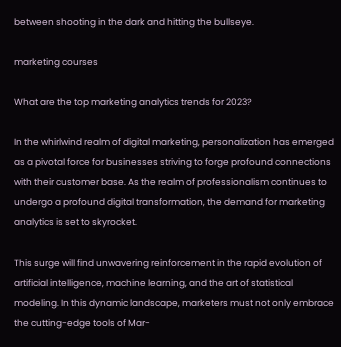between shooting in the dark and hitting the bullseye.

marketing courses

What are the top marketing analytics trends for 2023?

In the whirlwind realm of digital marketing, personalization has emerged as a pivotal force for businesses striving to forge profound connections with their customer base. As the realm of professionalism continues to undergo a profound digital transformation, the demand for marketing analytics is set to skyrocket.

This surge will find unwavering reinforcement in the rapid evolution of artificial intelligence, machine learning, and the art of statistical modeling. In this dynamic landscape, marketers must not only embrace the cutting-edge tools of Mar-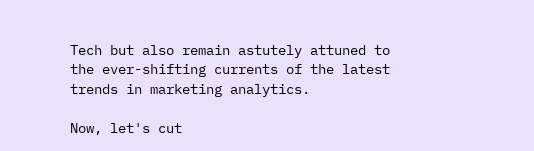Tech but also remain astutely attuned to the ever-shifting currents of the latest trends in marketing analytics.

Now, let's cut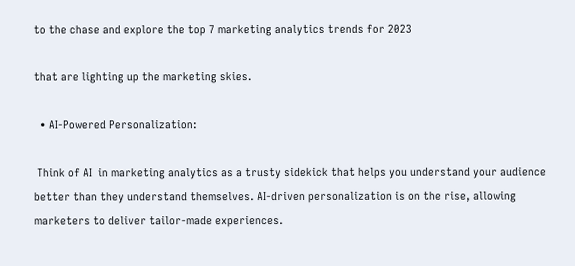to the chase and explore the top 7 marketing analytics trends for 2023

that are lighting up the marketing skies.

  • AI-Powered Personalization:

 Think of AI  in marketing analytics as a trusty sidekick that helps you understand your audience better than they understand themselves. AI-driven personalization is on the rise, allowing marketers to deliver tailor-made experiences.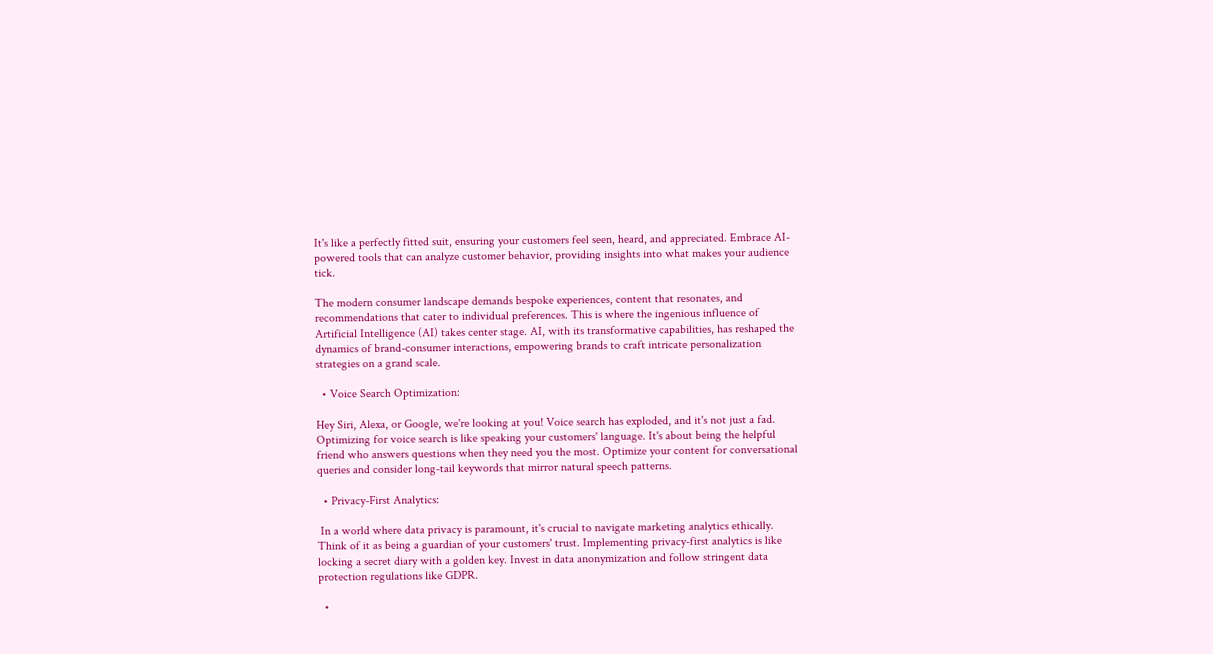It's like a perfectly fitted suit, ensuring your customers feel seen, heard, and appreciated. Embrace AI-powered tools that can analyze customer behavior, providing insights into what makes your audience tick.

The modern consumer landscape demands bespoke experiences, content that resonates, and recommendations that cater to individual preferences. This is where the ingenious influence of Artificial Intelligence (AI) takes center stage. AI, with its transformative capabilities, has reshaped the dynamics of brand-consumer interactions, empowering brands to craft intricate personalization strategies on a grand scale.

  • Voice Search Optimization:

Hey Siri, Alexa, or Google, we're looking at you! Voice search has exploded, and it's not just a fad. Optimizing for voice search is like speaking your customers' language. It's about being the helpful friend who answers questions when they need you the most. Optimize your content for conversational queries and consider long-tail keywords that mirror natural speech patterns.

  • Privacy-First Analytics:

 In a world where data privacy is paramount, it's crucial to navigate marketing analytics ethically. Think of it as being a guardian of your customers' trust. Implementing privacy-first analytics is like locking a secret diary with a golden key. Invest in data anonymization and follow stringent data protection regulations like GDPR.

  •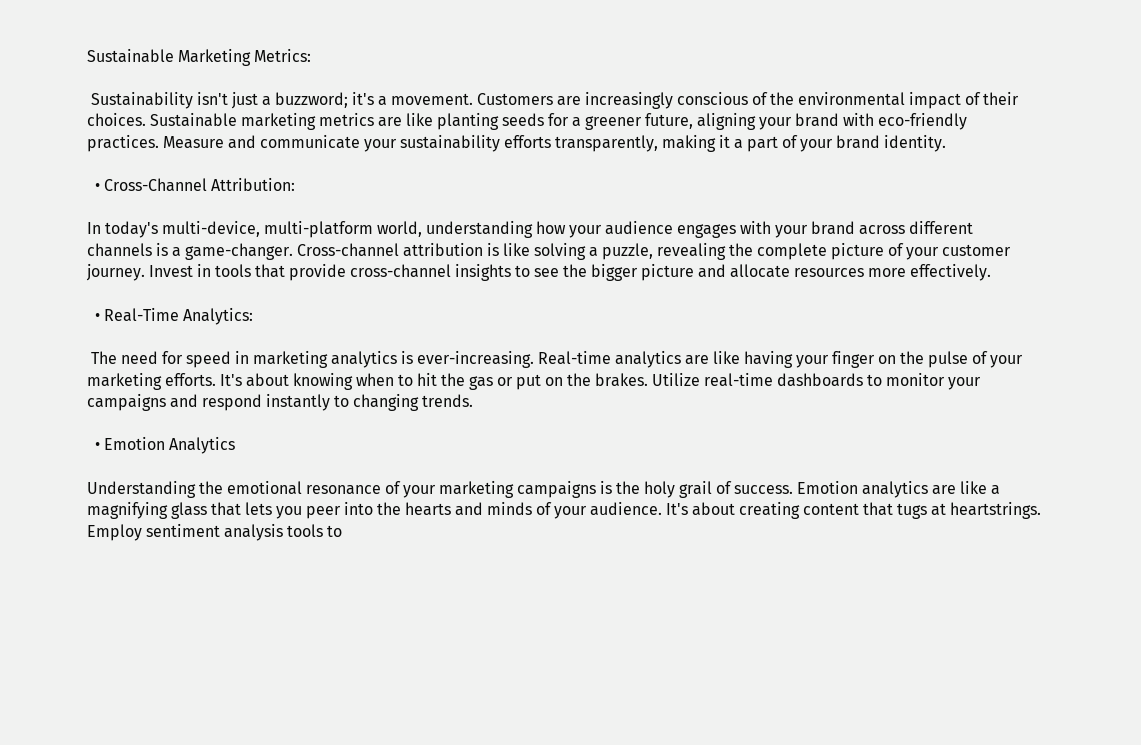Sustainable Marketing Metrics:

 Sustainability isn't just a buzzword; it's a movement. Customers are increasingly conscious of the environmental impact of their choices. Sustainable marketing metrics are like planting seeds for a greener future, aligning your brand with eco-friendly practices. Measure and communicate your sustainability efforts transparently, making it a part of your brand identity.

  • Cross-Channel Attribution:

In today's multi-device, multi-platform world, understanding how your audience engages with your brand across different channels is a game-changer. Cross-channel attribution is like solving a puzzle, revealing the complete picture of your customer journey. Invest in tools that provide cross-channel insights to see the bigger picture and allocate resources more effectively.

  • Real-Time Analytics:

 The need for speed in marketing analytics is ever-increasing. Real-time analytics are like having your finger on the pulse of your marketing efforts. It's about knowing when to hit the gas or put on the brakes. Utilize real-time dashboards to monitor your campaigns and respond instantly to changing trends.

  • Emotion Analytics

Understanding the emotional resonance of your marketing campaigns is the holy grail of success. Emotion analytics are like a magnifying glass that lets you peer into the hearts and minds of your audience. It's about creating content that tugs at heartstrings. Employ sentiment analysis tools to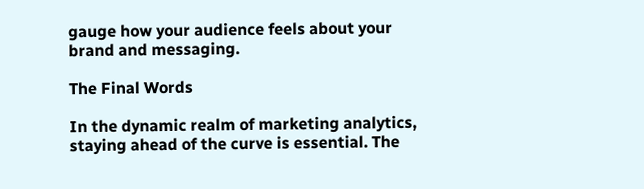gauge how your audience feels about your brand and messaging.

The Final Words

In the dynamic realm of marketing analytics, staying ahead of the curve is essential. The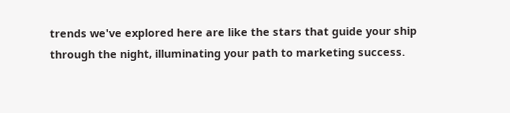trends we've explored here are like the stars that guide your ship through the night, illuminating your path to marketing success.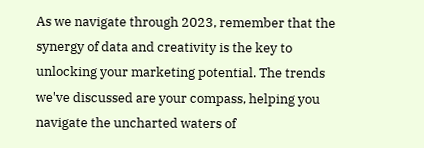As we navigate through 2023, remember that the synergy of data and creativity is the key to unlocking your marketing potential. The trends we've discussed are your compass, helping you navigate the uncharted waters of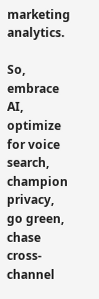marketing analytics.

So, embrace AI, optimize for voice search, champion privacy, go green, chase cross-channel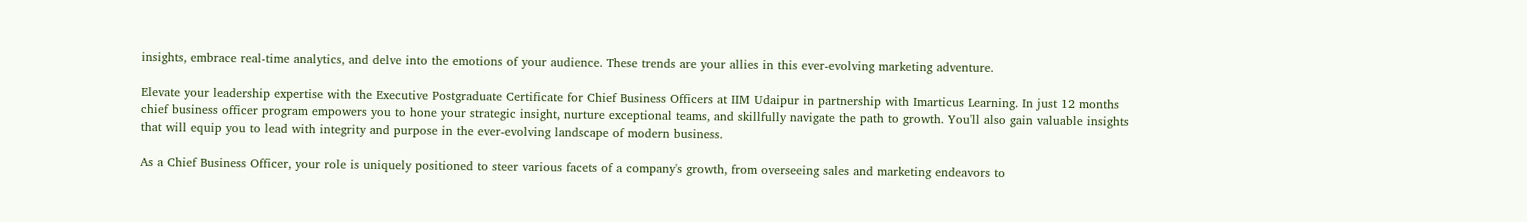insights, embrace real-time analytics, and delve into the emotions of your audience. These trends are your allies in this ever-evolving marketing adventure.

Elevate your leadership expertise with the Executive Postgraduate Certificate for Chief Business Officers at IIM Udaipur in partnership with Imarticus Learning. In just 12 months chief business officer program empowers you to hone your strategic insight, nurture exceptional teams, and skillfully navigate the path to growth. You'll also gain valuable insights that will equip you to lead with integrity and purpose in the ever-evolving landscape of modern business.

As a Chief Business Officer, your role is uniquely positioned to steer various facets of a company's growth, from overseeing sales and marketing endeavors to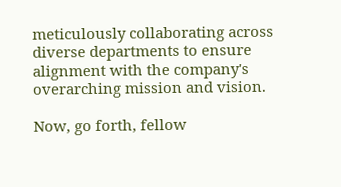meticulously collaborating across diverse departments to ensure alignment with the company's overarching mission and vision.

Now, go forth, fellow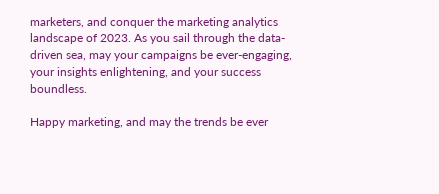marketers, and conquer the marketing analytics landscape of 2023. As you sail through the data-driven sea, may your campaigns be ever-engaging, your insights enlightening, and your success boundless.

Happy marketing, and may the trends be ever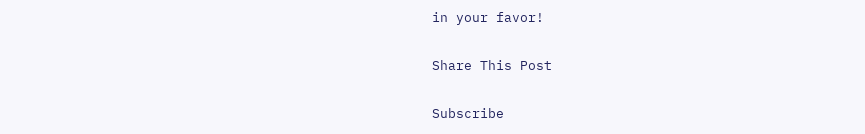in your favor!

Share This Post

Subscribe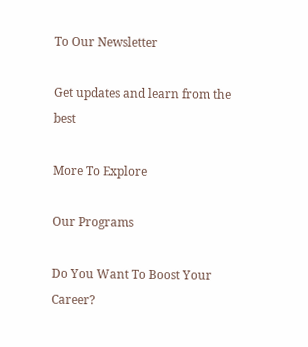To Our Newsletter

Get updates and learn from the best

More To Explore

Our Programs

Do You Want To Boost Your Career?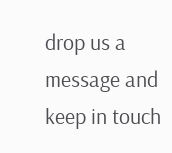drop us a message and keep in touch